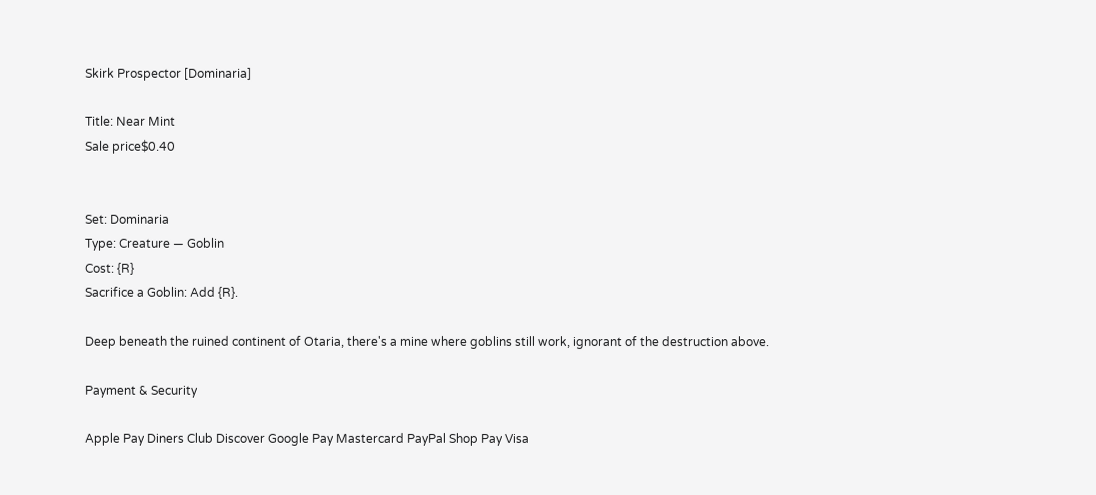Skirk Prospector [Dominaria]

Title: Near Mint
Sale price$0.40


Set: Dominaria
Type: Creature — Goblin
Cost: {R}
Sacrifice a Goblin: Add {R}.

Deep beneath the ruined continent of Otaria, there's a mine where goblins still work, ignorant of the destruction above.

Payment & Security

Apple Pay Diners Club Discover Google Pay Mastercard PayPal Shop Pay Visa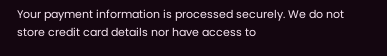Your payment information is processed securely. We do not store credit card details nor have access to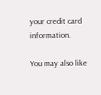your credit card information.

You may also like